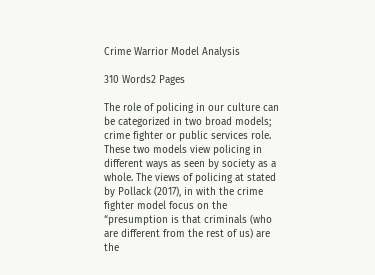Crime Warrior Model Analysis

310 Words2 Pages

The role of policing in our culture can be categorized in two broad models; crime fighter or public services role. These two models view policing in different ways as seen by society as a whole. The views of policing at stated by Pollack (2017), in with the crime fighter model focus on the “presumption is that criminals (who are different from the rest of us) are the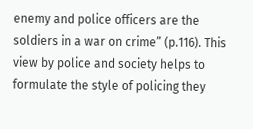enemy and police officers are the soldiers in a war on crime” (p.116). This view by police and society helps to formulate the style of policing they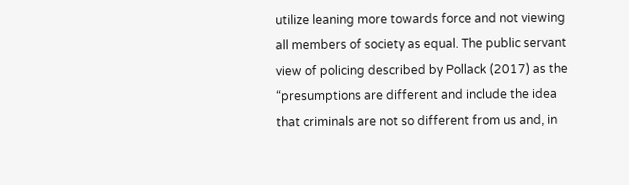utilize leaning more towards force and not viewing all members of society as equal. The public servant view of policing described by Pollack (2017) as the “presumptions are different and include the idea that criminals are not so different from us and, in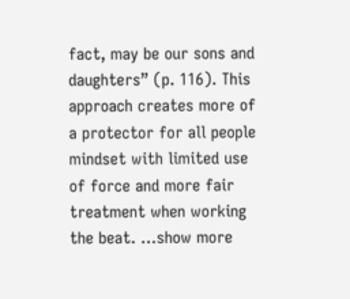fact, may be our sons and daughters” (p. 116). This approach creates more of a protector for all people mindset with limited use of force and more fair treatment when working the beat. …show more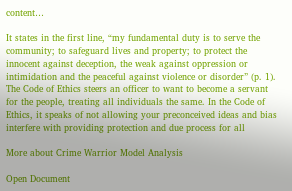content…

It states in the first line, “my fundamental duty is to serve the community; to safeguard lives and property; to protect the innocent against deception, the weak against oppression or intimidation and the peaceful against violence or disorder” (p. 1). The Code of Ethics steers an officer to want to become a servant for the people, treating all individuals the same. In the Code of Ethics, it speaks of not allowing your preconceived ideas and bias interfere with providing protection and due process for all

More about Crime Warrior Model Analysis

Open Document